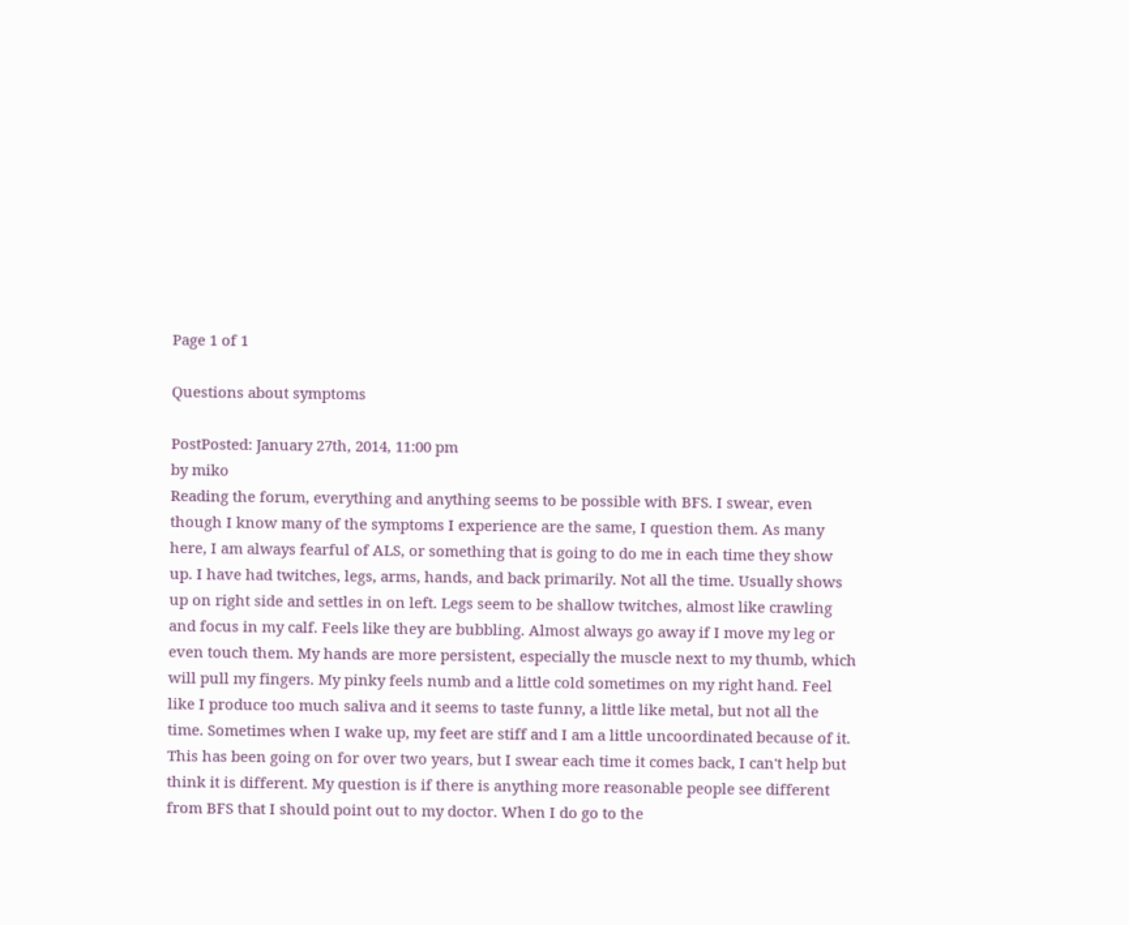Page 1 of 1

Questions about symptoms

PostPosted: January 27th, 2014, 11:00 pm
by miko
Reading the forum, everything and anything seems to be possible with BFS. I swear, even though I know many of the symptoms I experience are the same, I question them. As many here, I am always fearful of ALS, or something that is going to do me in each time they show up. I have had twitches, legs, arms, hands, and back primarily. Not all the time. Usually shows up on right side and settles in on left. Legs seem to be shallow twitches, almost like crawling and focus in my calf. Feels like they are bubbling. Almost always go away if I move my leg or even touch them. My hands are more persistent, especially the muscle next to my thumb, which will pull my fingers. My pinky feels numb and a little cold sometimes on my right hand. Feel like I produce too much saliva and it seems to taste funny, a little like metal, but not all the time. Sometimes when I wake up, my feet are stiff and I am a little uncoordinated because of it. This has been going on for over two years, but I swear each time it comes back, I can't help but think it is different. My question is if there is anything more reasonable people see different from BFS that I should point out to my doctor. When I do go to the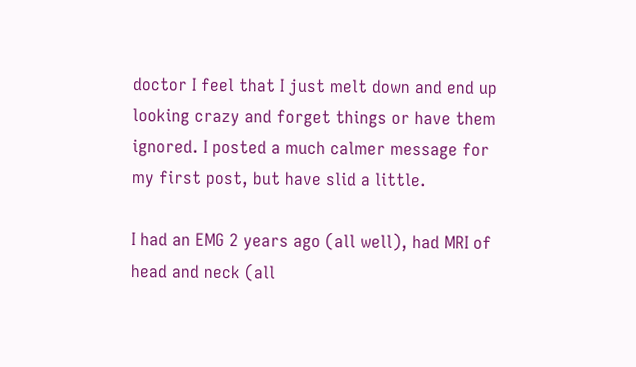doctor I feel that I just melt down and end up looking crazy and forget things or have them ignored. I posted a much calmer message for my first post, but have slid a little.

I had an EMG 2 years ago (all well), had MRI of head and neck (all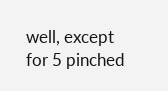well, except for 5 pinched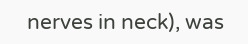nerves in neck), was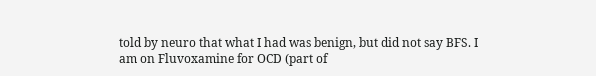told by neuro that what I had was benign, but did not say BFS. I am on Fluvoxamine for OCD (part of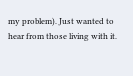my problem). Just wanted to hear from those living with it.